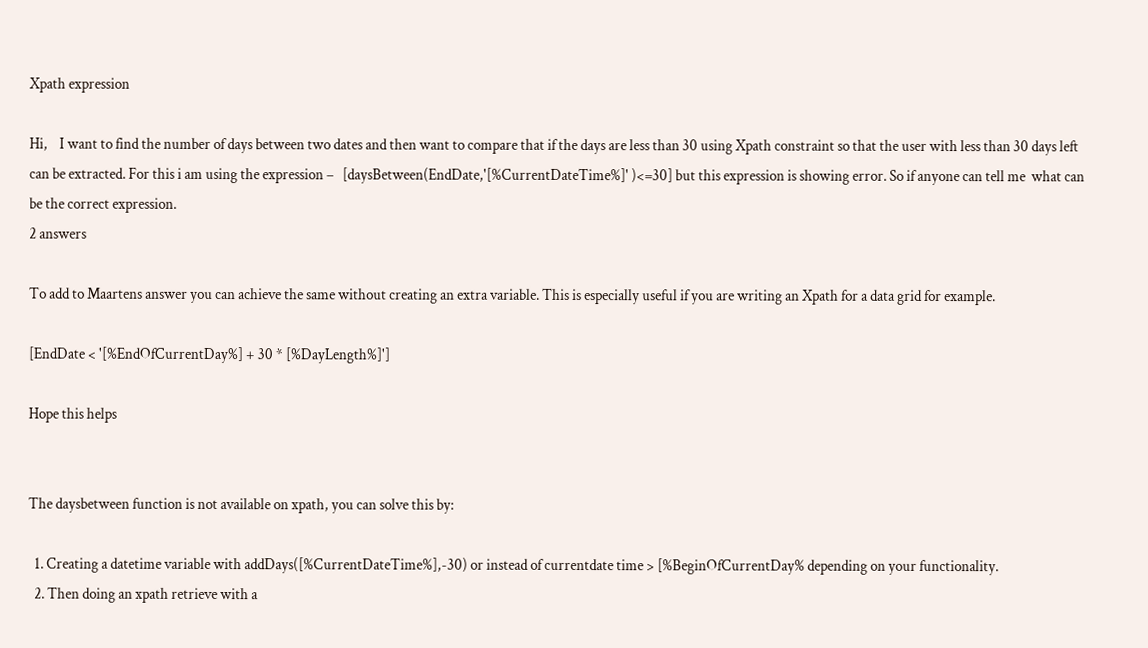Xpath expression

Hi,    I want to find the number of days between two dates and then want to compare that if the days are less than 30 using Xpath constraint so that the user with less than 30 days left can be extracted. For this i am using the expression –   [daysBetween(EndDate,'[%CurrentDateTime%]' )<=30] but this expression is showing error. So if anyone can tell me  what can be the correct expression.
2 answers

To add to Maartens answer you can achieve the same without creating an extra variable. This is especially useful if you are writing an Xpath for a data grid for example.

[EndDate < '[%EndOfCurrentDay%] + 30 * [%DayLength%]']

Hope this helps


The daysbetween function is not available on xpath, you can solve this by:

  1. Creating a datetime variable with addDays([%CurrentDateTime%],-30) or instead of currentdate time > [%BeginOfCurrentDay% depending on your functionality.
  2. Then doing an xpath retrieve with a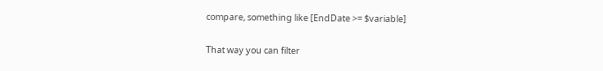compare, something like [EndDate >= $variable]


That way you can filter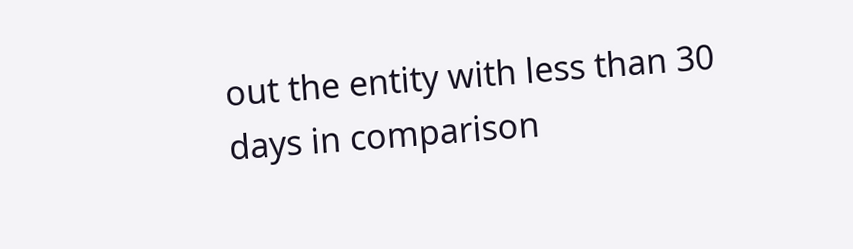out the entity with less than 30 days in comparison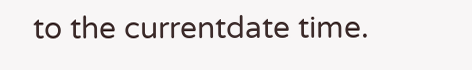to the currentdate time.